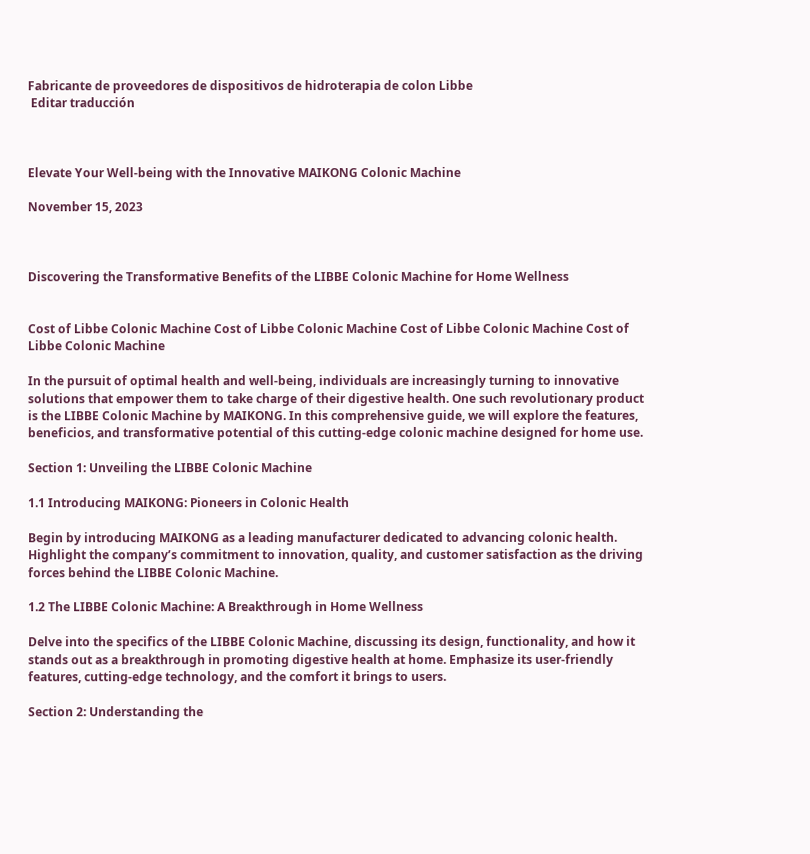Fabricante de proveedores de dispositivos de hidroterapia de colon Libbe
 Editar traducción



Elevate Your Well-being with the Innovative MAIKONG Colonic Machine

November 15, 2023



Discovering the Transformative Benefits of the LIBBE Colonic Machine for Home Wellness


Cost of Libbe Colonic Machine Cost of Libbe Colonic Machine Cost of Libbe Colonic Machine Cost of Libbe Colonic Machine

In the pursuit of optimal health and well-being, individuals are increasingly turning to innovative solutions that empower them to take charge of their digestive health. One such revolutionary product is the LIBBE Colonic Machine by MAIKONG. In this comprehensive guide, we will explore the features, beneficios, and transformative potential of this cutting-edge colonic machine designed for home use.

Section 1: Unveiling the LIBBE Colonic Machine

1.1 Introducing MAIKONG: Pioneers in Colonic Health

Begin by introducing MAIKONG as a leading manufacturer dedicated to advancing colonic health. Highlight the company’s commitment to innovation, quality, and customer satisfaction as the driving forces behind the LIBBE Colonic Machine.

1.2 The LIBBE Colonic Machine: A Breakthrough in Home Wellness

Delve into the specifics of the LIBBE Colonic Machine, discussing its design, functionality, and how it stands out as a breakthrough in promoting digestive health at home. Emphasize its user-friendly features, cutting-edge technology, and the comfort it brings to users.

Section 2: Understanding the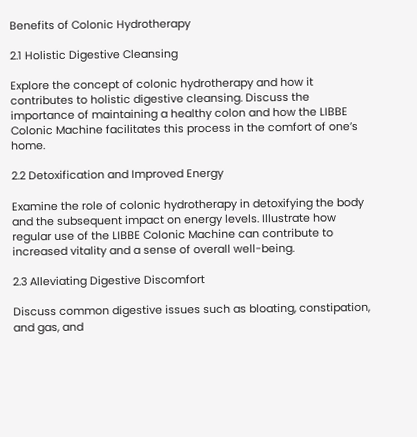Benefits of Colonic Hydrotherapy

2.1 Holistic Digestive Cleansing

Explore the concept of colonic hydrotherapy and how it contributes to holistic digestive cleansing. Discuss the importance of maintaining a healthy colon and how the LIBBE Colonic Machine facilitates this process in the comfort of one’s home.

2.2 Detoxification and Improved Energy

Examine the role of colonic hydrotherapy in detoxifying the body and the subsequent impact on energy levels. Illustrate how regular use of the LIBBE Colonic Machine can contribute to increased vitality and a sense of overall well-being.

2.3 Alleviating Digestive Discomfort

Discuss common digestive issues such as bloating, constipation, and gas, and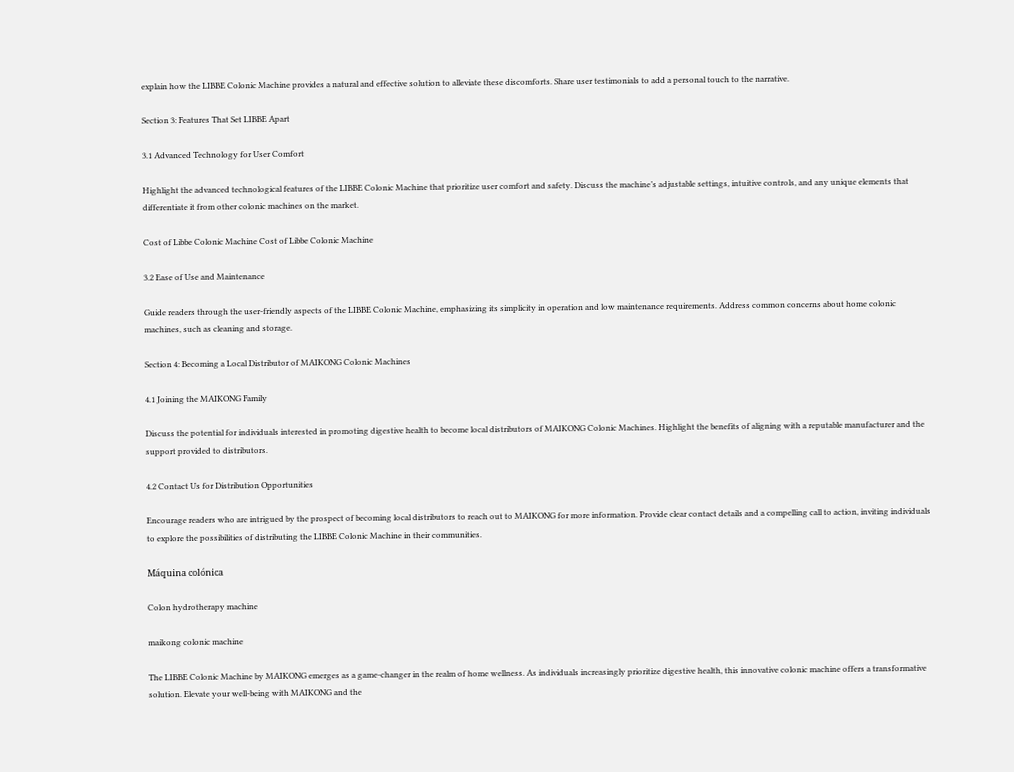explain how the LIBBE Colonic Machine provides a natural and effective solution to alleviate these discomforts. Share user testimonials to add a personal touch to the narrative.

Section 3: Features That Set LIBBE Apart

3.1 Advanced Technology for User Comfort

Highlight the advanced technological features of the LIBBE Colonic Machine that prioritize user comfort and safety. Discuss the machine’s adjustable settings, intuitive controls, and any unique elements that differentiate it from other colonic machines on the market.

Cost of Libbe Colonic Machine Cost of Libbe Colonic Machine

3.2 Ease of Use and Maintenance

Guide readers through the user-friendly aspects of the LIBBE Colonic Machine, emphasizing its simplicity in operation and low maintenance requirements. Address common concerns about home colonic machines, such as cleaning and storage.

Section 4: Becoming a Local Distributor of MAIKONG Colonic Machines

4.1 Joining the MAIKONG Family

Discuss the potential for individuals interested in promoting digestive health to become local distributors of MAIKONG Colonic Machines. Highlight the benefits of aligning with a reputable manufacturer and the support provided to distributors.

4.2 Contact Us for Distribution Opportunities

Encourage readers who are intrigued by the prospect of becoming local distributors to reach out to MAIKONG for more information. Provide clear contact details and a compelling call to action, inviting individuals to explore the possibilities of distributing the LIBBE Colonic Machine in their communities.

Máquina colónica

Colon hydrotherapy machine

maikong colonic machine

The LIBBE Colonic Machine by MAIKONG emerges as a game-changer in the realm of home wellness. As individuals increasingly prioritize digestive health, this innovative colonic machine offers a transformative solution. Elevate your well-being with MAIKONG and the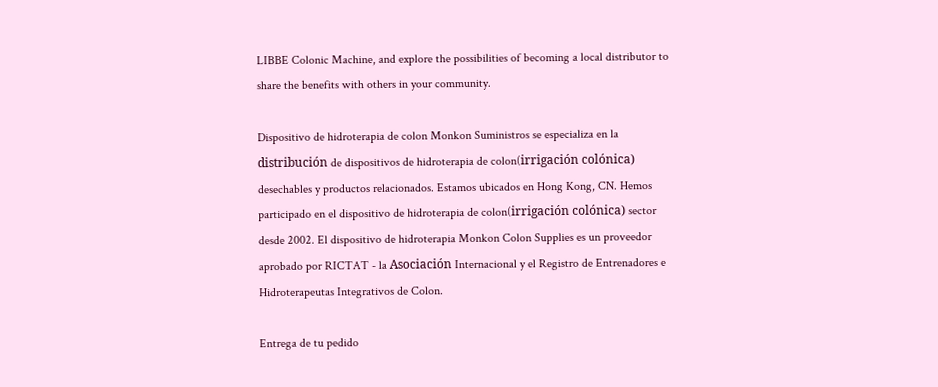LIBBE Colonic Machine, and explore the possibilities of becoming a local distributor to share the benefits with others in your community.

Dispositivo de hidroterapia de colon Monkon Suministros se especializa en la distribución de dispositivos de hidroterapia de colon(irrigación colónica) desechables y productos relacionados. Estamos ubicados en Hong Kong, CN. Hemos participado en el dispositivo de hidroterapia de colon(irrigación colónica) sector desde 2002. El dispositivo de hidroterapia Monkon Colon Supplies es un proveedor aprobado por RICTAT - la Asociación Internacional y el Registro de Entrenadores e Hidroterapeutas Integrativos de Colon.

Entrega de tu pedido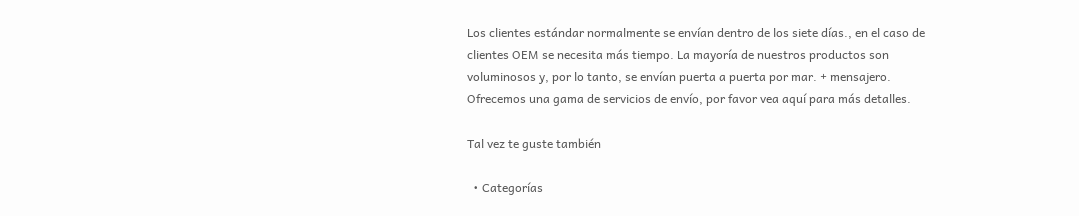Los clientes estándar normalmente se envían dentro de los siete días., en el caso de clientes OEM se necesita más tiempo. La mayoría de nuestros productos son voluminosos y, por lo tanto, se envían puerta a puerta por mar. + mensajero. Ofrecemos una gama de servicios de envío, por favor vea aquí para más detalles.

Tal vez te guste también

  • Categorías